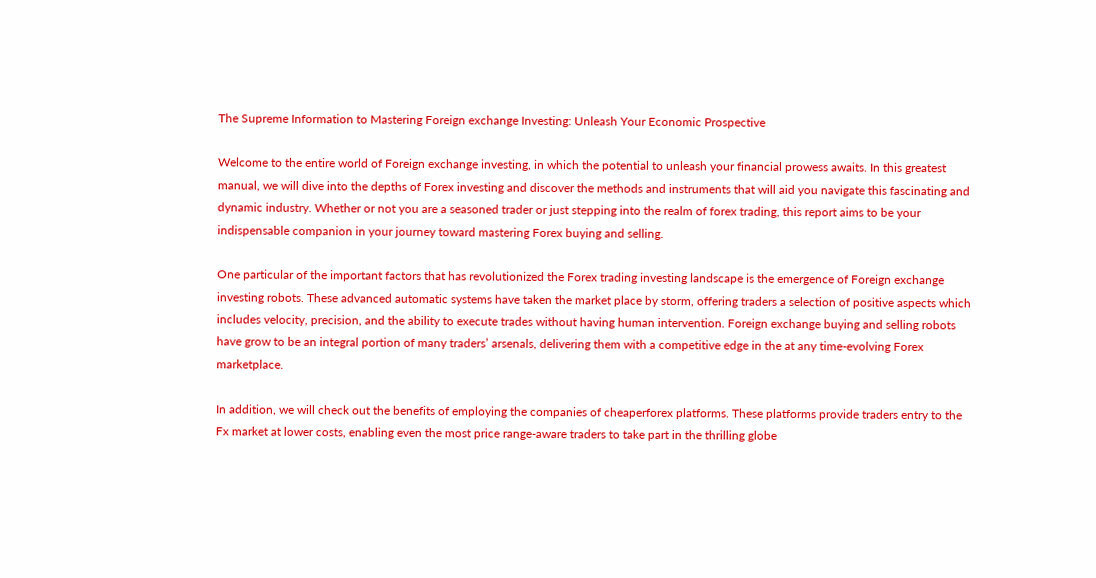The Supreme Information to Mastering Foreign exchange Investing: Unleash Your Economic Prospective

Welcome to the entire world of Foreign exchange investing, in which the potential to unleash your financial prowess awaits. In this greatest manual, we will dive into the depths of Forex investing and discover the methods and instruments that will aid you navigate this fascinating and dynamic industry. Whether or not you are a seasoned trader or just stepping into the realm of forex trading, this report aims to be your indispensable companion in your journey toward mastering Forex buying and selling.

One particular of the important factors that has revolutionized the Forex trading investing landscape is the emergence of Foreign exchange investing robots. These advanced automatic systems have taken the market place by storm, offering traders a selection of positive aspects which includes velocity, precision, and the ability to execute trades without having human intervention. Foreign exchange buying and selling robots have grow to be an integral portion of many traders’ arsenals, delivering them with a competitive edge in the at any time-evolving Forex marketplace.

In addition, we will check out the benefits of employing the companies of cheaperforex platforms. These platforms provide traders entry to the Fx market at lower costs, enabling even the most price range-aware traders to take part in the thrilling globe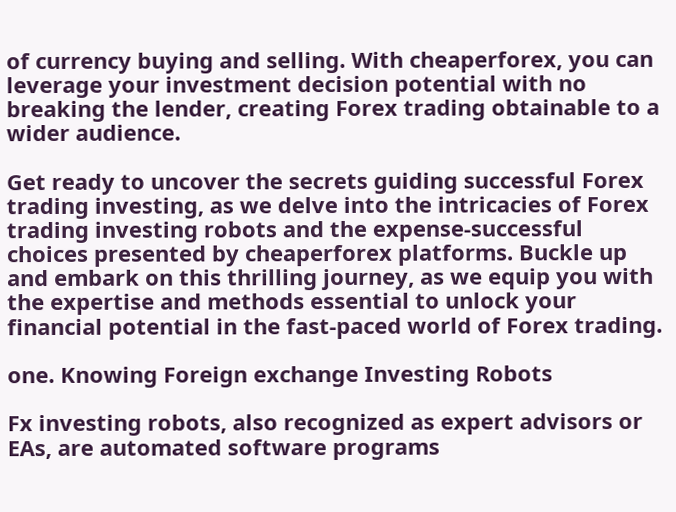of currency buying and selling. With cheaperforex, you can leverage your investment decision potential with no breaking the lender, creating Forex trading obtainable to a wider audience.

Get ready to uncover the secrets guiding successful Forex trading investing, as we delve into the intricacies of Forex trading investing robots and the expense-successful choices presented by cheaperforex platforms. Buckle up and embark on this thrilling journey, as we equip you with the expertise and methods essential to unlock your financial potential in the fast-paced world of Forex trading.

one. Knowing Foreign exchange Investing Robots

Fx investing robots, also recognized as expert advisors or EAs, are automated software programs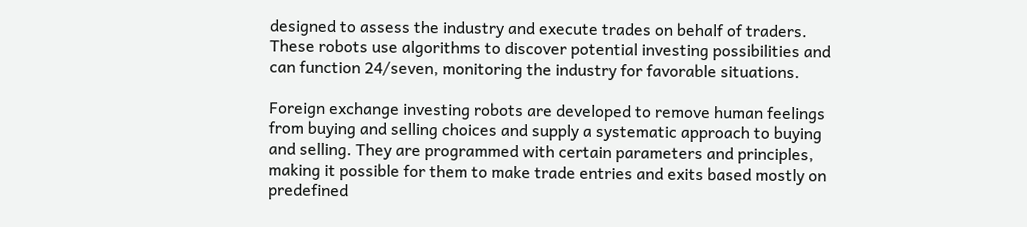designed to assess the industry and execute trades on behalf of traders. These robots use algorithms to discover potential investing possibilities and can function 24/seven, monitoring the industry for favorable situations.

Foreign exchange investing robots are developed to remove human feelings from buying and selling choices and supply a systematic approach to buying and selling. They are programmed with certain parameters and principles, making it possible for them to make trade entries and exits based mostly on predefined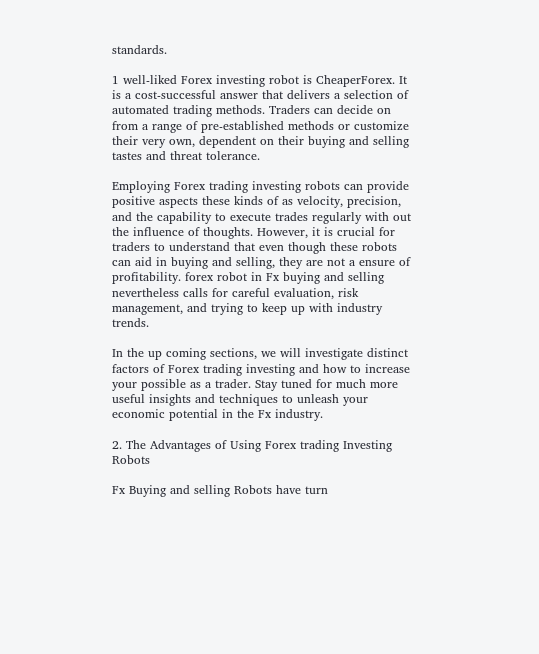standards.

1 well-liked Forex investing robot is CheaperForex. It is a cost-successful answer that delivers a selection of automated trading methods. Traders can decide on from a range of pre-established methods or customize their very own, dependent on their buying and selling tastes and threat tolerance.

Employing Forex trading investing robots can provide positive aspects these kinds of as velocity, precision, and the capability to execute trades regularly with out the influence of thoughts. However, it is crucial for traders to understand that even though these robots can aid in buying and selling, they are not a ensure of profitability. forex robot in Fx buying and selling nevertheless calls for careful evaluation, risk management, and trying to keep up with industry trends.

In the up coming sections, we will investigate distinct factors of Forex trading investing and how to increase your possible as a trader. Stay tuned for much more useful insights and techniques to unleash your economic potential in the Fx industry.

2. The Advantages of Using Forex trading Investing Robots

Fx Buying and selling Robots have turn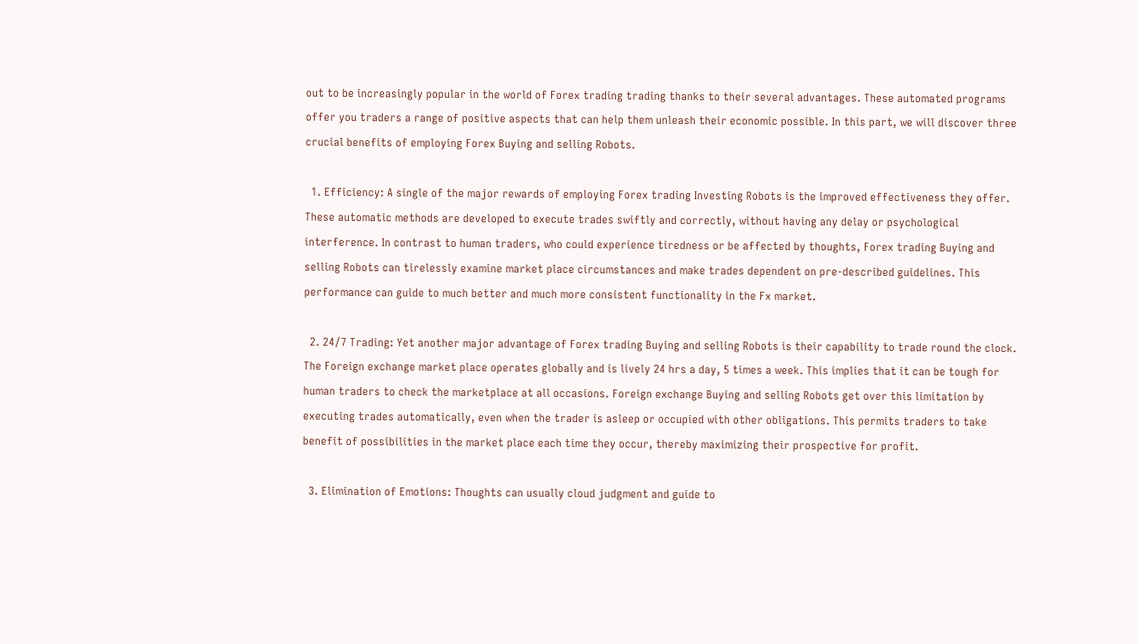out to be increasingly popular in the world of Forex trading trading thanks to their several advantages. These automated programs offer you traders a range of positive aspects that can help them unleash their economic possible. In this part, we will discover three crucial benefits of employing Forex Buying and selling Robots.

  1. Efficiency: A single of the major rewards of employing Forex trading Investing Robots is the improved effectiveness they offer. These automatic methods are developed to execute trades swiftly and correctly, without having any delay or psychological interference. In contrast to human traders, who could experience tiredness or be affected by thoughts, Forex trading Buying and selling Robots can tirelessly examine market place circumstances and make trades dependent on pre-described guidelines. This performance can guide to much better and much more consistent functionality in the Fx market.

  2. 24/7 Trading: Yet another major advantage of Forex trading Buying and selling Robots is their capability to trade round the clock. The Foreign exchange market place operates globally and is lively 24 hrs a day, 5 times a week. This implies that it can be tough for human traders to check the marketplace at all occasions. Foreign exchange Buying and selling Robots get over this limitation by executing trades automatically, even when the trader is asleep or occupied with other obligations. This permits traders to take benefit of possibilities in the market place each time they occur, thereby maximizing their prospective for profit.

  3. Elimination of Emotions: Thoughts can usually cloud judgment and guide to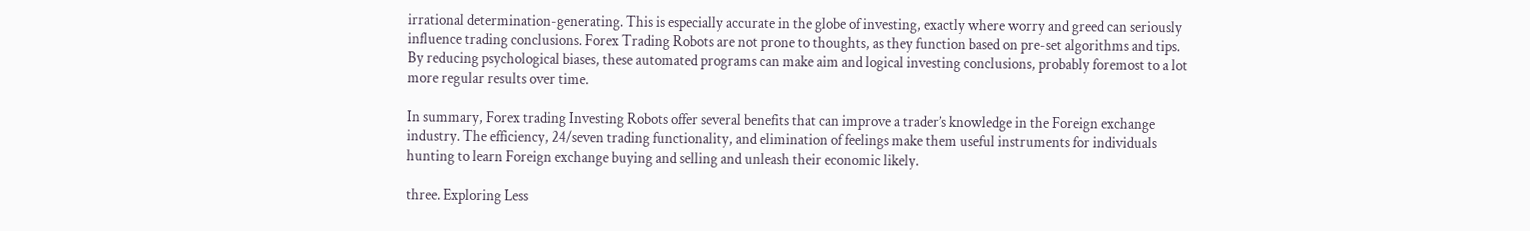irrational determination-generating. This is especially accurate in the globe of investing, exactly where worry and greed can seriously influence trading conclusions. Forex Trading Robots are not prone to thoughts, as they function based on pre-set algorithms and tips. By reducing psychological biases, these automated programs can make aim and logical investing conclusions, probably foremost to a lot more regular results over time.

In summary, Forex trading Investing Robots offer several benefits that can improve a trader’s knowledge in the Foreign exchange industry. The efficiency, 24/seven trading functionality, and elimination of feelings make them useful instruments for individuals hunting to learn Foreign exchange buying and selling and unleash their economic likely.

three. Exploring Less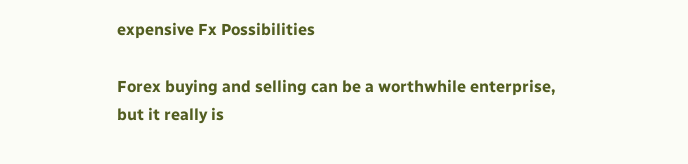expensive Fx Possibilities

Forex buying and selling can be a worthwhile enterprise, but it really is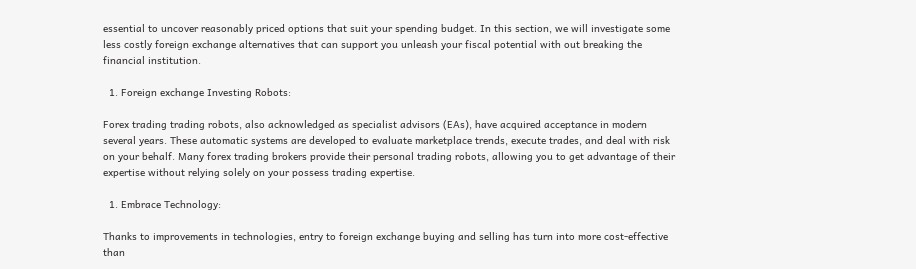essential to uncover reasonably priced options that suit your spending budget. In this section, we will investigate some less costly foreign exchange alternatives that can support you unleash your fiscal potential with out breaking the financial institution.

  1. Foreign exchange Investing Robots:

Forex trading trading robots, also acknowledged as specialist advisors (EAs), have acquired acceptance in modern several years. These automatic systems are developed to evaluate marketplace trends, execute trades, and deal with risk on your behalf. Many forex trading brokers provide their personal trading robots, allowing you to get advantage of their expertise without relying solely on your possess trading expertise.

  1. Embrace Technology:

Thanks to improvements in technologies, entry to foreign exchange buying and selling has turn into more cost-effective than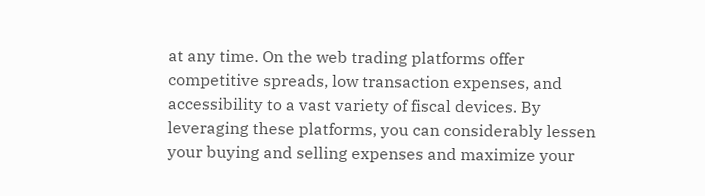at any time. On the web trading platforms offer competitive spreads, low transaction expenses, and accessibility to a vast variety of fiscal devices. By leveraging these platforms, you can considerably lessen your buying and selling expenses and maximize your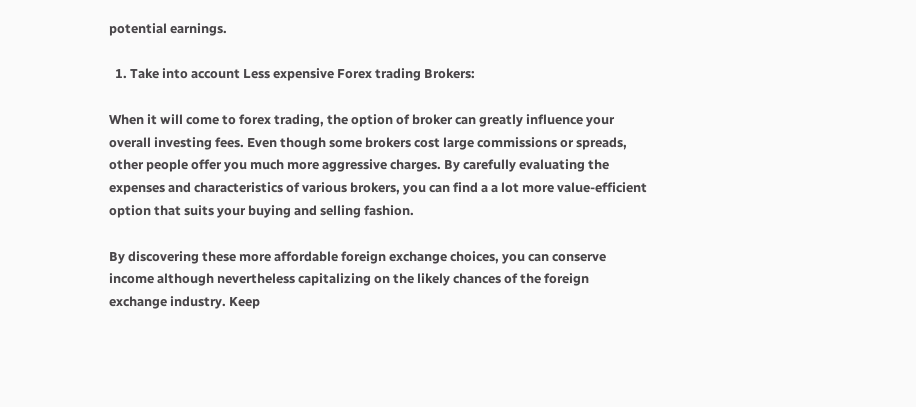potential earnings.

  1. Take into account Less expensive Forex trading Brokers:

When it will come to forex trading, the option of broker can greatly influence your overall investing fees. Even though some brokers cost large commissions or spreads, other people offer you much more aggressive charges. By carefully evaluating the expenses and characteristics of various brokers, you can find a a lot more value-efficient option that suits your buying and selling fashion.

By discovering these more affordable foreign exchange choices, you can conserve income although nevertheless capitalizing on the likely chances of the foreign exchange industry. Keep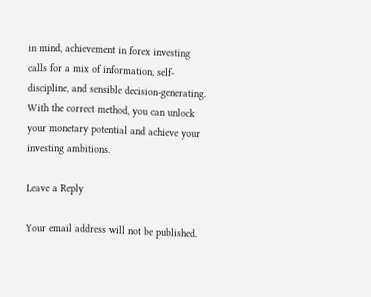in mind, achievement in forex investing calls for a mix of information, self-discipline, and sensible decision-generating. With the correct method, you can unlock your monetary potential and achieve your investing ambitions.

Leave a Reply

Your email address will not be published.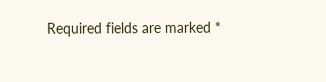Required fields are marked *